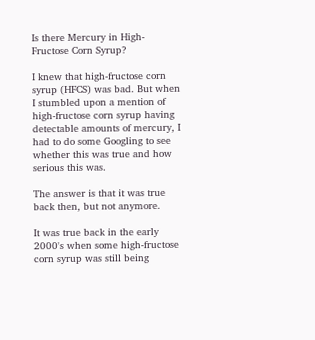Is there Mercury in High-Fructose Corn Syrup?

I knew that high-fructose corn syrup (HFCS) was bad. But when I stumbled upon a mention of high-fructose corn syrup having detectable amounts of mercury, I had to do some Googling to see whether this was true and how serious this was.

The answer is that it was true back then, but not anymore.

It was true back in the early 2000's when some high-fructose corn syrup was still being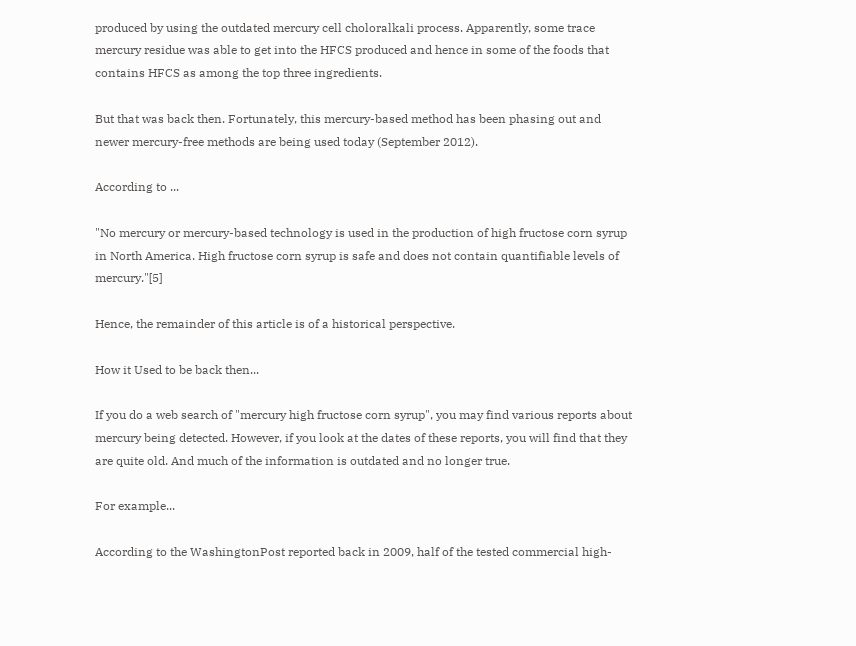produced by using the outdated mercury cell choloralkali process. Apparently, some trace mercury residue was able to get into the HFCS produced and hence in some of the foods that contains HFCS as among the top three ingredients.

But that was back then. Fortunately, this mercury-based method has been phasing out and newer mercury-free methods are being used today (September 2012).

According to ...

"No mercury or mercury-based technology is used in the production of high fructose corn syrup in North America. High fructose corn syrup is safe and does not contain quantifiable levels of mercury."[5]

Hence, the remainder of this article is of a historical perspective.

How it Used to be back then...

If you do a web search of "mercury high fructose corn syrup", you may find various reports about mercury being detected. However, if you look at the dates of these reports, you will find that they are quite old. And much of the information is outdated and no longer true.

For example...

According to the WashingtonPost reported back in 2009, half of the tested commercial high-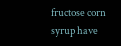fructose corn syrup have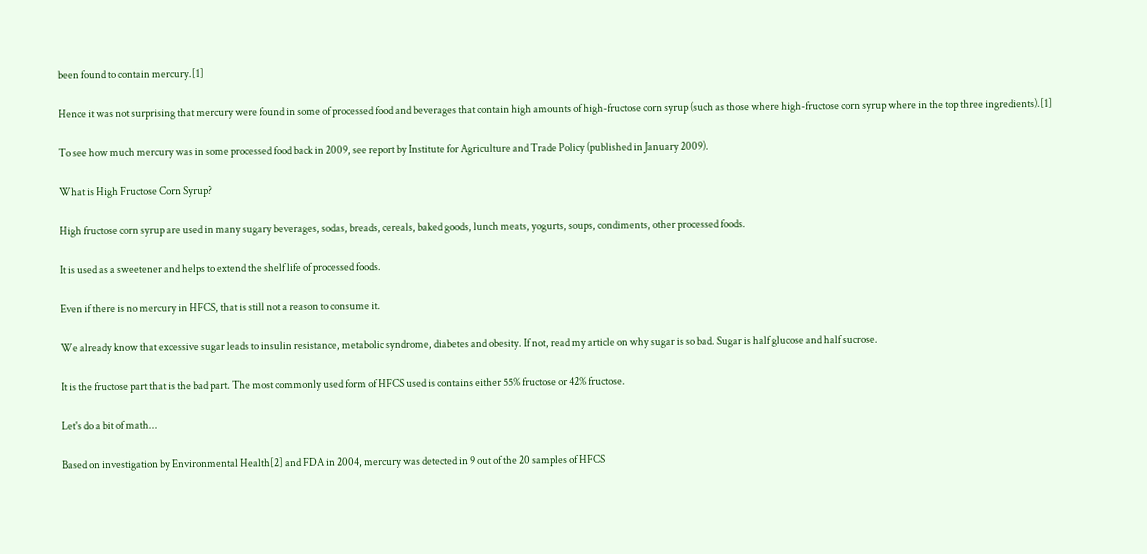been found to contain mercury.[1]

Hence it was not surprising that mercury were found in some of processed food and beverages that contain high amounts of high-fructose corn syrup (such as those where high-fructose corn syrup where in the top three ingredients).[1]

To see how much mercury was in some processed food back in 2009, see report by Institute for Agriculture and Trade Policy (published in January 2009).

What is High Fructose Corn Syrup?

High fructose corn syrup are used in many sugary beverages, sodas, breads, cereals, baked goods, lunch meats, yogurts, soups, condiments, other processed foods.

It is used as a sweetener and helps to extend the shelf life of processed foods.

Even if there is no mercury in HFCS, that is still not a reason to consume it.

We already know that excessive sugar leads to insulin resistance, metabolic syndrome, diabetes and obesity. If not, read my article on why sugar is so bad. Sugar is half glucose and half sucrose.

It is the fructose part that is the bad part. The most commonly used form of HFCS used is contains either 55% fructose or 42% fructose.

Let's do a bit of math...

Based on investigation by Environmental Health[2] and FDA in 2004, mercury was detected in 9 out of the 20 samples of HFCS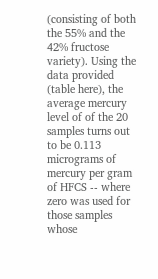(consisting of both the 55% and the 42% fructose variety). Using the data provided (table here), the average mercury level of of the 20 samples turns out to be 0.113 micrograms of mercury per gram of HFCS -- where zero was used for those samples whose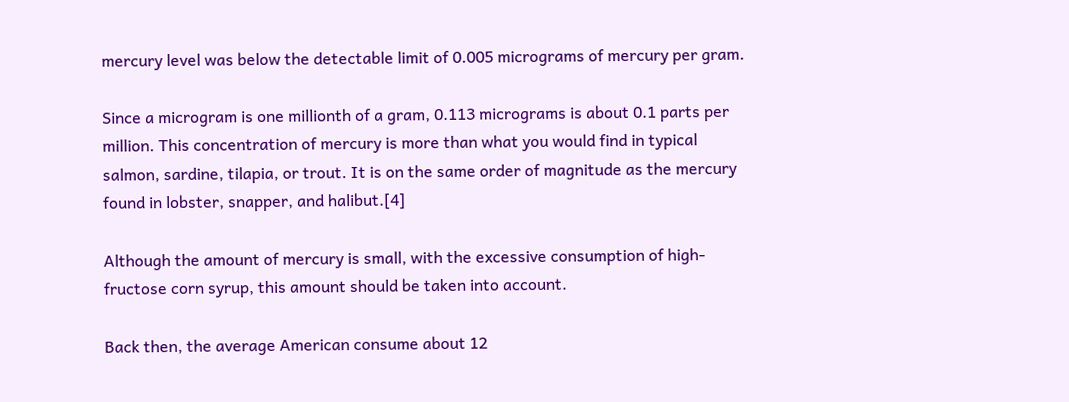mercury level was below the detectable limit of 0.005 micrograms of mercury per gram.

Since a microgram is one millionth of a gram, 0.113 micrograms is about 0.1 parts per million. This concentration of mercury is more than what you would find in typical salmon, sardine, tilapia, or trout. It is on the same order of magnitude as the mercury found in lobster, snapper, and halibut.[4]

Although the amount of mercury is small, with the excessive consumption of high-fructose corn syrup, this amount should be taken into account.

Back then, the average American consume about 12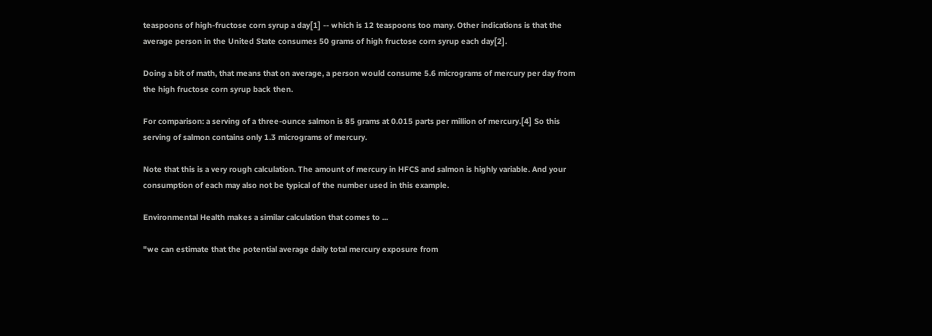teaspoons of high-fructose corn syrup a day[1] -- which is 12 teaspoons too many. Other indications is that the average person in the United State consumes 50 grams of high fructose corn syrup each day[2].

Doing a bit of math, that means that on average, a person would consume 5.6 micrograms of mercury per day from the high fructose corn syrup back then.

For comparison: a serving of a three-ounce salmon is 85 grams at 0.015 parts per million of mercury.[4] So this serving of salmon contains only 1.3 micrograms of mercury.

Note that this is a very rough calculation. The amount of mercury in HFCS and salmon is highly variable. And your consumption of each may also not be typical of the number used in this example.

Environmental Health makes a similar calculation that comes to ...

"we can estimate that the potential average daily total mercury exposure from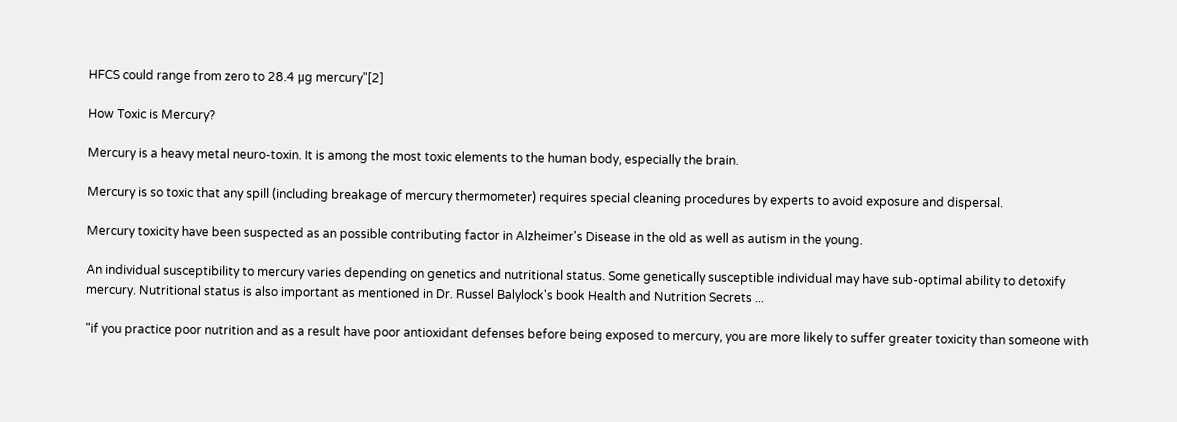HFCS could range from zero to 28.4 μg mercury"[2]

How Toxic is Mercury?

Mercury is a heavy metal neuro-toxin. It is among the most toxic elements to the human body, especially the brain.

Mercury is so toxic that any spill (including breakage of mercury thermometer) requires special cleaning procedures by experts to avoid exposure and dispersal.

Mercury toxicity have been suspected as an possible contributing factor in Alzheimer's Disease in the old as well as autism in the young.

An individual susceptibility to mercury varies depending on genetics and nutritional status. Some genetically susceptible individual may have sub-optimal ability to detoxify mercury. Nutritional status is also important as mentioned in Dr. Russel Balylock's book Health and Nutrition Secrets ...

"if you practice poor nutrition and as a result have poor antioxidant defenses before being exposed to mercury, you are more likely to suffer greater toxicity than someone with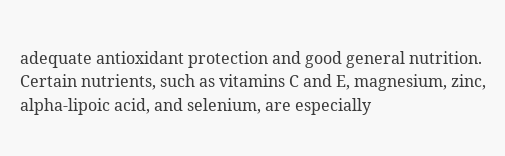adequate antioxidant protection and good general nutrition. Certain nutrients, such as vitamins C and E, magnesium, zinc, alpha-lipoic acid, and selenium, are especially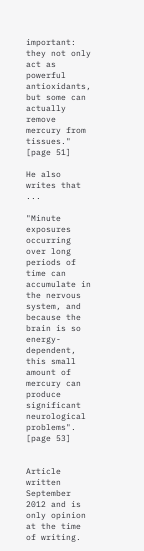important: they not only act as powerful antioxidants, but some can actually remove mercury from tissues." [page 51]

He also writes that ...

"Minute exposures occurring over long periods of time can accumulate in the nervous system, and because the brain is so energy-dependent, this small amount of mercury can produce significant neurological problems". [page 53]


Article written September 2012 and is only opinion at the time of writing.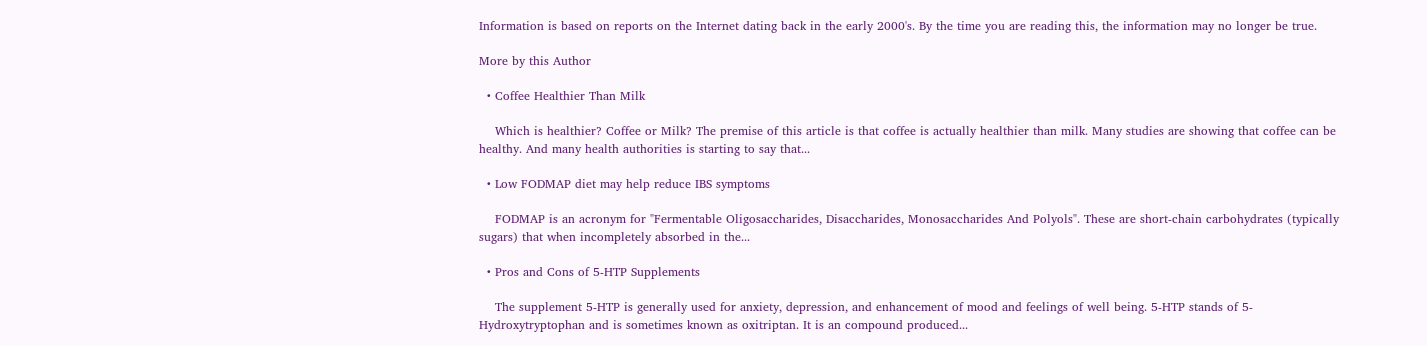Information is based on reports on the Internet dating back in the early 2000's. By the time you are reading this, the information may no longer be true.

More by this Author

  • Coffee Healthier Than Milk

    Which is healthier? Coffee or Milk? The premise of this article is that coffee is actually healthier than milk. Many studies are showing that coffee can be healthy. And many health authorities is starting to say that...

  • Low FODMAP diet may help reduce IBS symptoms

    FODMAP is an acronym for "Fermentable Oligosaccharides, Disaccharides, Monosaccharides And Polyols". These are short-chain carbohydrates (typically sugars) that when incompletely absorbed in the...

  • Pros and Cons of 5-HTP Supplements

    The supplement 5-HTP is generally used for anxiety, depression, and enhancement of mood and feelings of well being. 5-HTP stands of 5-Hydroxytryptophan and is sometimes known as oxitriptan. It is an compound produced...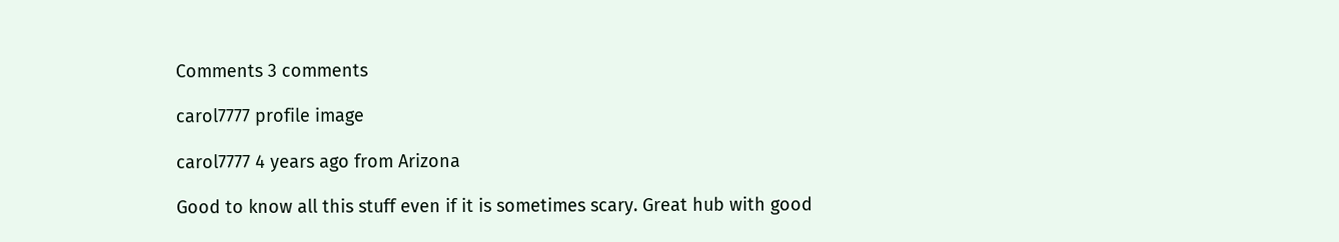Comments 3 comments

carol7777 profile image

carol7777 4 years ago from Arizona

Good to know all this stuff even if it is sometimes scary. Great hub with good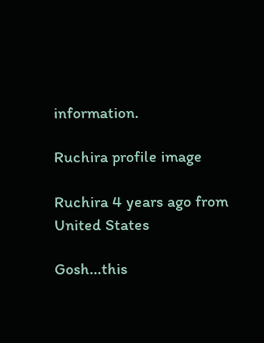information.

Ruchira profile image

Ruchira 4 years ago from United States

Gosh...this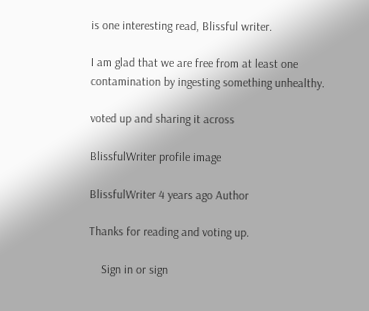is one interesting read, Blissful writer.

I am glad that we are free from at least one contamination by ingesting something unhealthy.

voted up and sharing it across

BlissfulWriter profile image

BlissfulWriter 4 years ago Author

Thanks for reading and voting up.

    Sign in or sign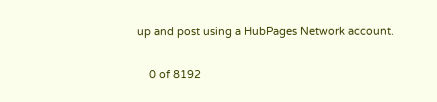up and post using a HubPages Network account.

    0 of 8192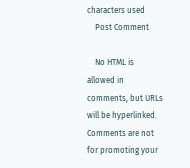characters used
    Post Comment

    No HTML is allowed in comments, but URLs will be hyperlinked. Comments are not for promoting your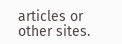articles or other sites.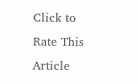Click to Rate This Article